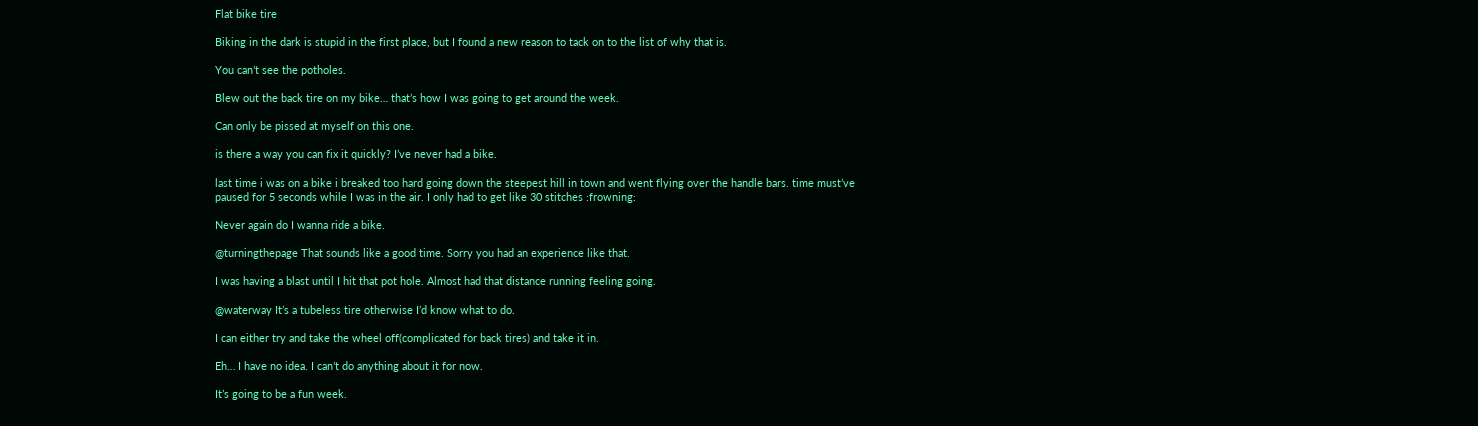Flat bike tire

Biking in the dark is stupid in the first place, but I found a new reason to tack on to the list of why that is.

You can’t see the potholes.

Blew out the back tire on my bike… that’s how I was going to get around the week.

Can only be pissed at myself on this one.

is there a way you can fix it quickly? I’ve never had a bike.

last time i was on a bike i breaked too hard going down the steepest hill in town and went flying over the handle bars. time must’ve paused for 5 seconds while I was in the air. I only had to get like 30 stitches :frowning:

Never again do I wanna ride a bike.

@turningthepage That sounds like a good time. Sorry you had an experience like that.

I was having a blast until I hit that pot hole. Almost had that distance running feeling going.

@waterway It’s a tubeless tire otherwise I’d know what to do.

I can either try and take the wheel off(complicated for back tires) and take it in.

Eh… I have no idea. I can’t do anything about it for now.

It’s going to be a fun week.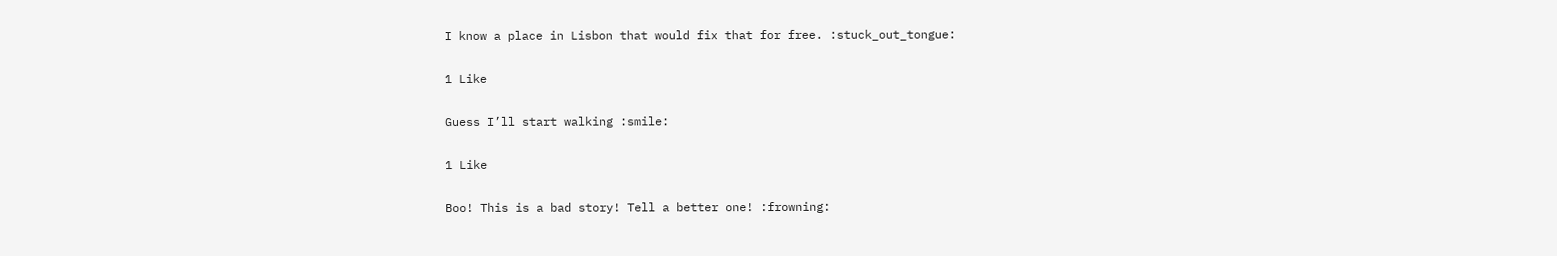I know a place in Lisbon that would fix that for free. :stuck_out_tongue:

1 Like

Guess I’ll start walking :smile:

1 Like

Boo! This is a bad story! Tell a better one! :frowning: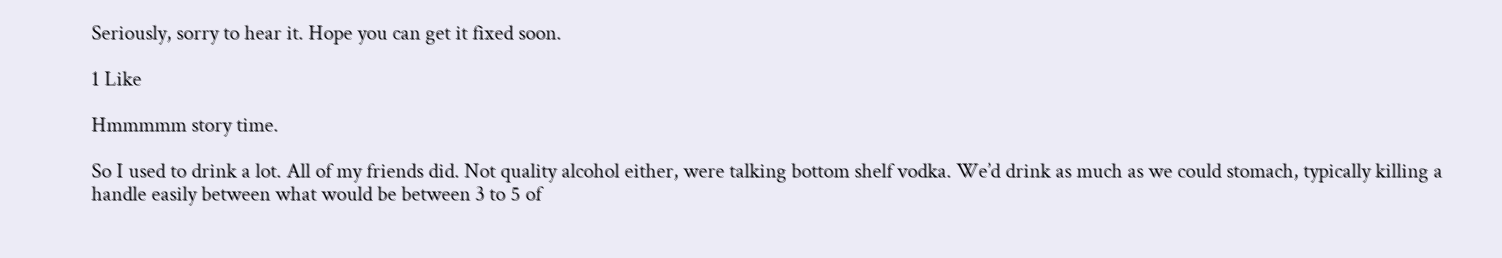Seriously, sorry to hear it. Hope you can get it fixed soon.

1 Like

Hmmmmm story time.

So I used to drink a lot. All of my friends did. Not quality alcohol either, were talking bottom shelf vodka. We’d drink as much as we could stomach, typically killing a handle easily between what would be between 3 to 5 of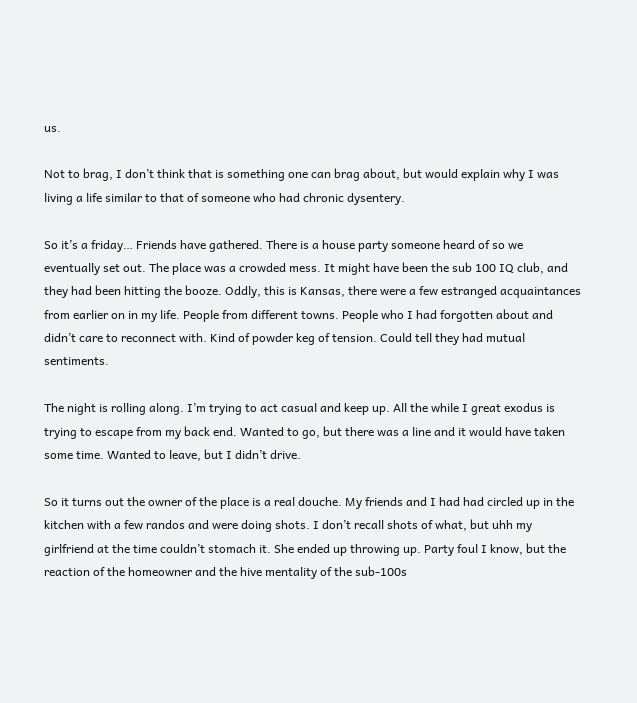us.

Not to brag, I don’t think that is something one can brag about, but would explain why I was living a life similar to that of someone who had chronic dysentery.

So it’s a friday… Friends have gathered. There is a house party someone heard of so we eventually set out. The place was a crowded mess. It might have been the sub 100 IQ club, and they had been hitting the booze. Oddly, this is Kansas, there were a few estranged acquaintances from earlier on in my life. People from different towns. People who I had forgotten about and didn’t care to reconnect with. Kind of powder keg of tension. Could tell they had mutual sentiments.

The night is rolling along. I’m trying to act casual and keep up. All the while I great exodus is trying to escape from my back end. Wanted to go, but there was a line and it would have taken some time. Wanted to leave, but I didn’t drive.

So it turns out the owner of the place is a real douche. My friends and I had had circled up in the kitchen with a few randos and were doing shots. I don’t recall shots of what, but uhh my girlfriend at the time couldn’t stomach it. She ended up throwing up. Party foul I know, but the reaction of the homeowner and the hive mentality of the sub-100s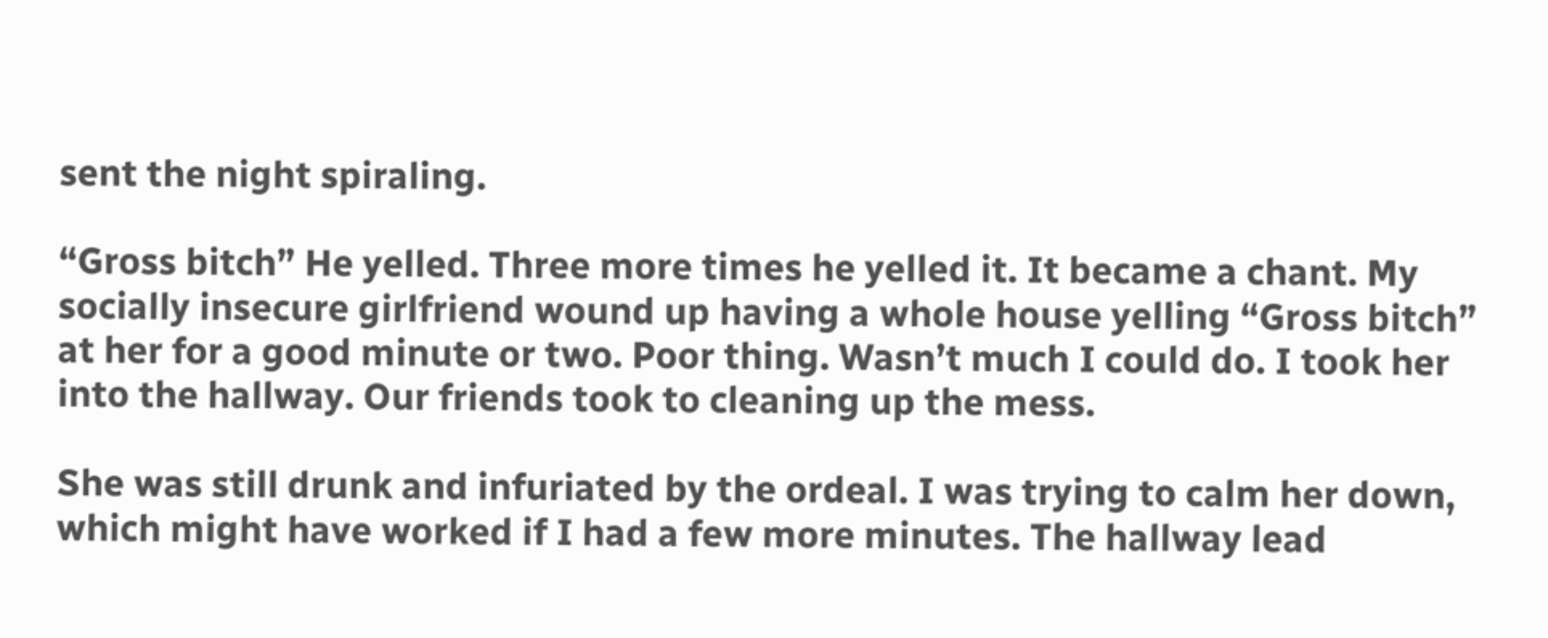sent the night spiraling.

“Gross bitch” He yelled. Three more times he yelled it. It became a chant. My socially insecure girlfriend wound up having a whole house yelling “Gross bitch” at her for a good minute or two. Poor thing. Wasn’t much I could do. I took her into the hallway. Our friends took to cleaning up the mess.

She was still drunk and infuriated by the ordeal. I was trying to calm her down, which might have worked if I had a few more minutes. The hallway lead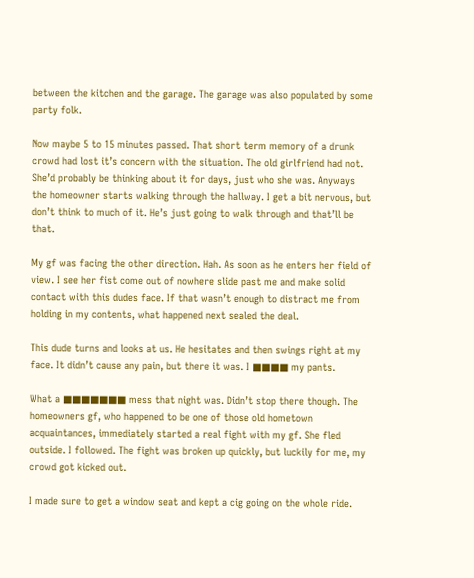between the kitchen and the garage. The garage was also populated by some party folk.

Now maybe 5 to 15 minutes passed. That short term memory of a drunk crowd had lost it’s concern with the situation. The old girlfriend had not. She’d probably be thinking about it for days, just who she was. Anyways the homeowner starts walking through the hallway. I get a bit nervous, but don’t think to much of it. He’s just going to walk through and that’ll be that.

My gf was facing the other direction. Hah. As soon as he enters her field of view. I see her fist come out of nowhere slide past me and make solid contact with this dudes face. If that wasn’t enough to distract me from holding in my contents, what happened next sealed the deal.

This dude turns and looks at us. He hesitates and then swings right at my face. It didn’t cause any pain, but there it was. I ■■■■ my pants.

What a ■■■■■■■ mess that night was. Didn’t stop there though. The homeowners gf, who happened to be one of those old hometown acquaintances, immediately started a real fight with my gf. She fled outside. I followed. The fight was broken up quickly, but luckily for me, my crowd got kicked out.

I made sure to get a window seat and kept a cig going on the whole ride.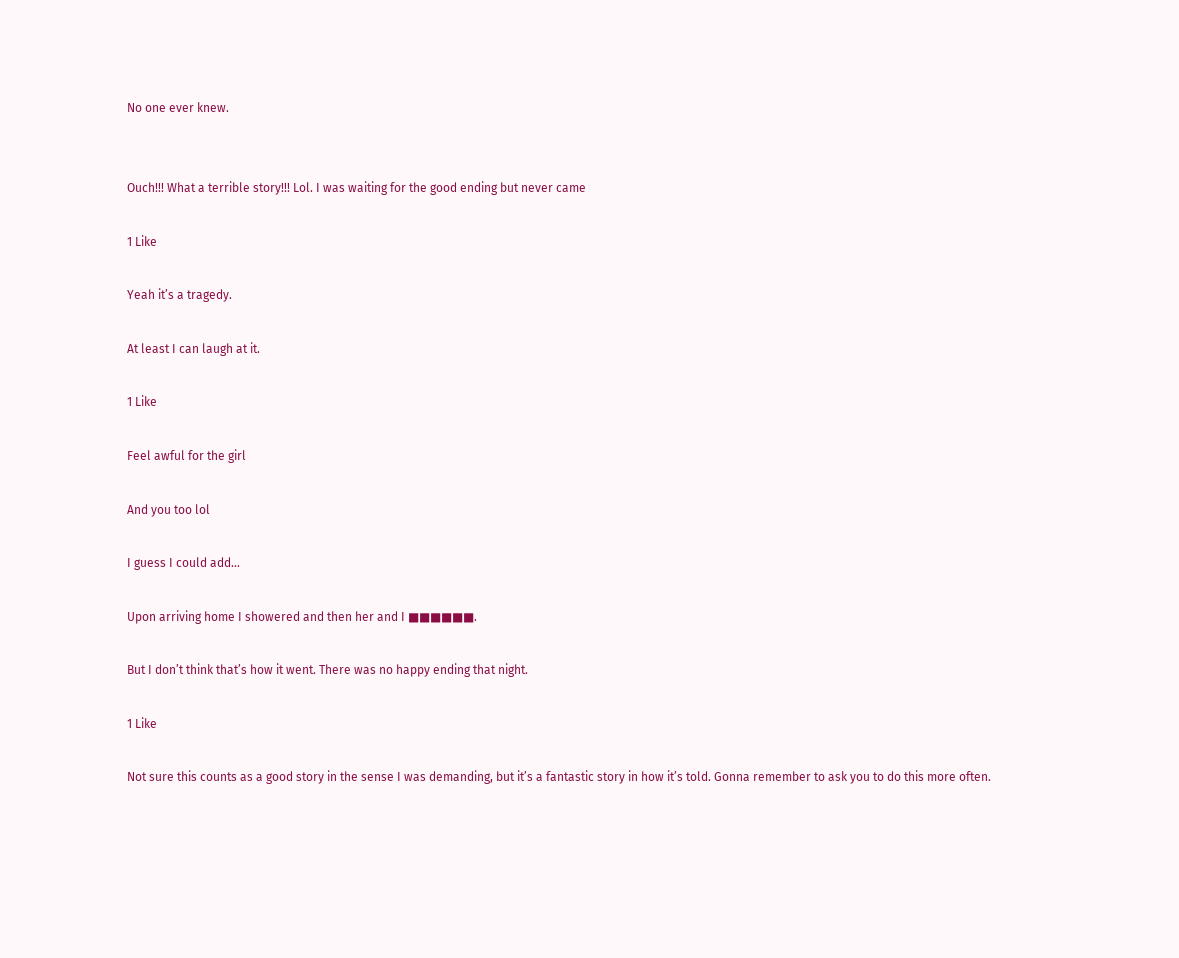No one ever knew.


Ouch!!! What a terrible story!!! Lol. I was waiting for the good ending but never came

1 Like

Yeah it’s a tragedy.

At least I can laugh at it.

1 Like

Feel awful for the girl

And you too lol

I guess I could add…

Upon arriving home I showered and then her and I ■■■■■■.

But I don’t think that’s how it went. There was no happy ending that night.

1 Like

Not sure this counts as a good story in the sense I was demanding, but it’s a fantastic story in how it’s told. Gonna remember to ask you to do this more often.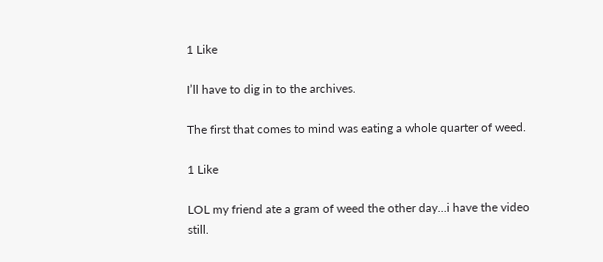1 Like

I’ll have to dig in to the archives.

The first that comes to mind was eating a whole quarter of weed.

1 Like

LOL my friend ate a gram of weed the other day…i have the video still.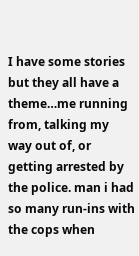I have some stories but they all have a theme…me running from, talking my way out of, or getting arrested by the police. man i had so many run-ins with the cops when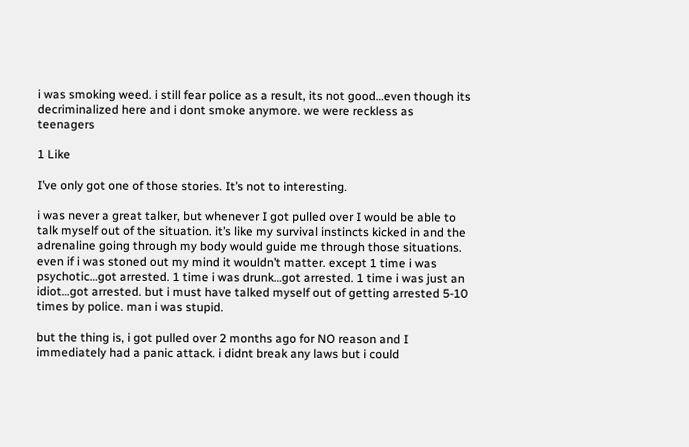i was smoking weed. i still fear police as a result, its not good…even though its decriminalized here and i dont smoke anymore. we were reckless as teenagers

1 Like

I’ve only got one of those stories. It’s not to interesting.

i was never a great talker, but whenever I got pulled over I would be able to talk myself out of the situation. it’s like my survival instincts kicked in and the adrenaline going through my body would guide me through those situations. even if i was stoned out my mind it wouldn’t matter. except 1 time i was psychotic…got arrested. 1 time i was drunk…got arrested. 1 time i was just an idiot…got arrested. but i must have talked myself out of getting arrested 5-10 times by police. man i was stupid.

but the thing is, i got pulled over 2 months ago for NO reason and I immediately had a panic attack. i didnt break any laws but i could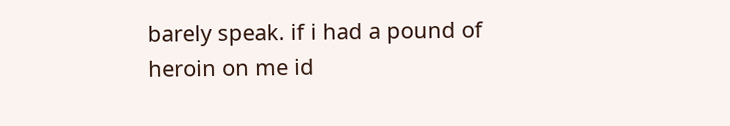barely speak. if i had a pound of heroin on me id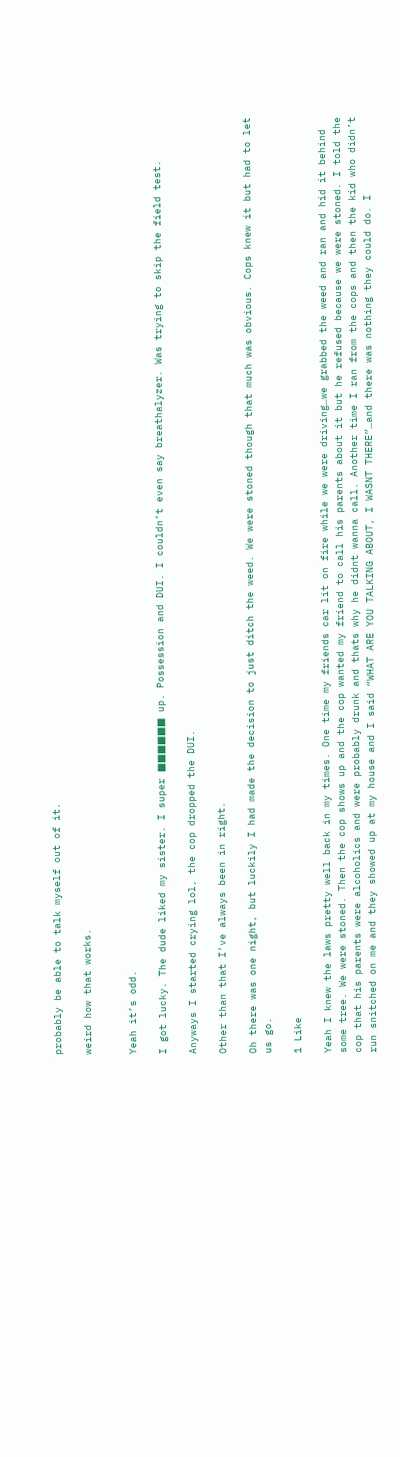probably be able to talk myself out of it.

weird how that works.


Yeah it’s odd.

I got lucky. The dude liked my sister. I super ■■■■■■ up. Possession and DUI. I couldn’t even say breathalyzer. Was trying to skip the field test.

Anyways I started crying lol, the cop dropped the DUI.

Other than that I’ve always been in right.

Oh there was one night, but luckily I had made the decision to just ditch the weed. We were stoned though that much was obvious. Cops knew it but had to let us go.

1 Like

Yeah I knew the laws pretty well back in my times. One time my friends car lit on fire while we were driving…we grabbed the weed and ran and hid it behind some tree. We were stoned. Then the cop shows up and the cop wanted my friend to call his parents about it but he refused because we were stoned. I told the cop that his parents were alcoholics and were probably drunk and thats why he didnt wanna call. Another time I ran from the cops and then the kid who didn’t run snitched on me and they showed up at my house and I said “WHAT ARE YOU TALKING ABOUT, I WASNT THERE”…and there was nothing they could do. I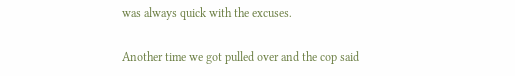was always quick with the excuses.

Another time we got pulled over and the cop said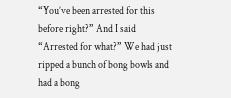“You’ve been arrested for this before right?” And I said “Arrested for what?” We had just ripped a bunch of bong bowls and had a bong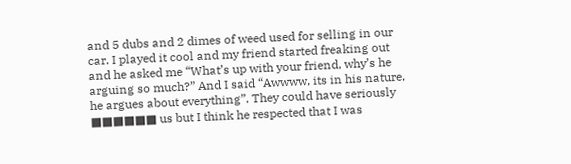and 5 dubs and 2 dimes of weed used for selling in our car. I played it cool and my friend started freaking out and he asked me “What’s up with your friend, why’s he arguing so much?” And I said “Awwww, its in his nature, he argues about everything”. They could have seriously ■■■■■■ us but I think he respected that I was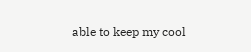able to keep my cool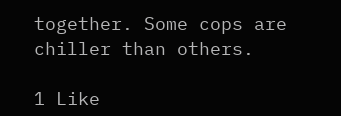together. Some cops are chiller than others.

1 Like